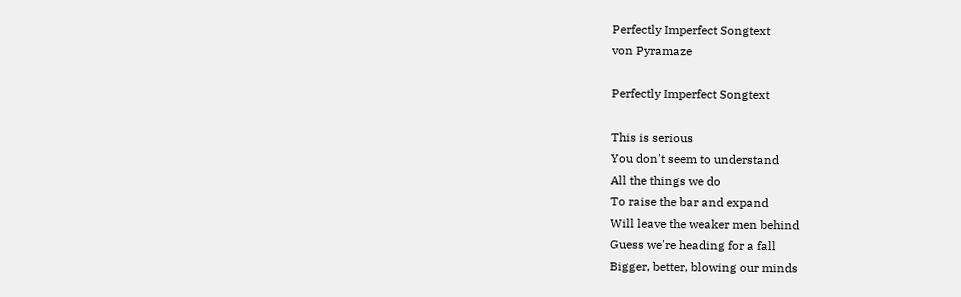Perfectly Imperfect Songtext
von Pyramaze

Perfectly Imperfect Songtext

This is serious
You don't seem to understand
All the things we do
To raise the bar and expand
Will leave the weaker men behind
Guess we're heading for a fall
Bigger, better, blowing our minds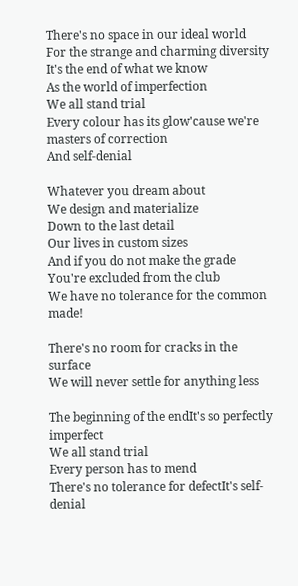There's no space in our ideal world
For the strange and charming diversity
It's the end of what we know
As the world of imperfection
We all stand trial
Every colour has its glow'cause we're masters of correction
And self-denial

Whatever you dream about
We design and materialize
Down to the last detail
Our lives in custom sizes
And if you do not make the grade
You're excluded from the club
We have no tolerance for the common made!

There's no room for cracks in the surface
We will never settle for anything less

The beginning of the endIt's so perfectly imperfect
We all stand trial
Every person has to mend
There's no tolerance for defectIt's self-denial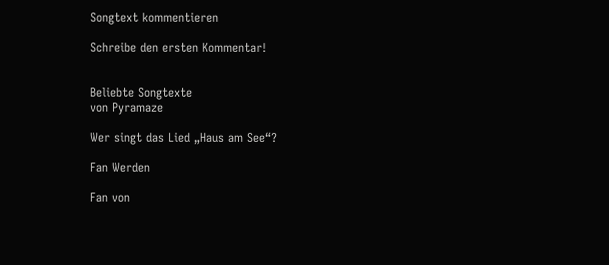Songtext kommentieren

Schreibe den ersten Kommentar!


Beliebte Songtexte
von Pyramaze

Wer singt das Lied „Haus am See“?

Fan Werden

Fan von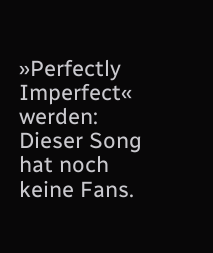»Perfectly Imperfect« werden:
Dieser Song hat noch keine Fans.